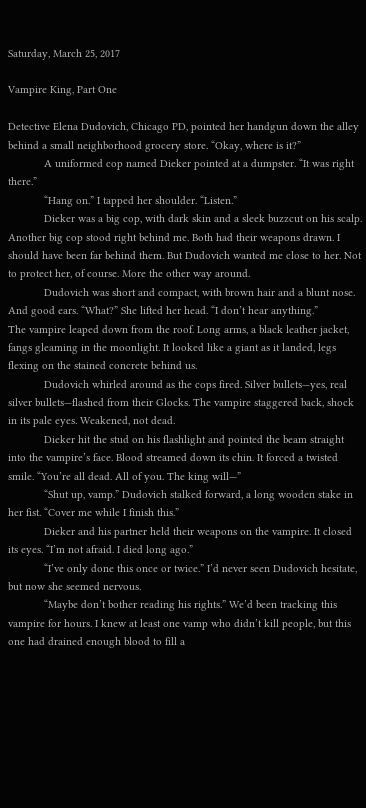Saturday, March 25, 2017

Vampire King, Part One

Detective Elena Dudovich, Chicago PD, pointed her handgun down the alley behind a small neighborhood grocery store. “Okay, where is it?”
            A uniformed cop named Dieker pointed at a dumpster. “It was right there.”
            “Hang on.” I tapped her shoulder. “Listen.”
            Dieker was a big cop, with dark skin and a sleek buzzcut on his scalp. Another big cop stood right behind me. Both had their weapons drawn. I should have been far behind them. But Dudovich wanted me close to her. Not to protect her, of course. More the other way around.
            Dudovich was short and compact, with brown hair and a blunt nose. And good ears. “What?” She lifted her head. “I don’t hear anything.”
The vampire leaped down from the roof. Long arms, a black leather jacket, fangs gleaming in the moonlight. It looked like a giant as it landed, legs flexing on the stained concrete behind us.
            Dudovich whirled around as the cops fired. Silver bullets—yes, real silver bullets—flashed from their Glocks. The vampire staggered back, shock in its pale eyes. Weakened, not dead.
            Dieker hit the stud on his flashlight and pointed the beam straight into the vampire’s face. Blood streamed down its chin. It forced a twisted smile. “You’re all dead. All of you. The king will—”
            “Shut up, vamp.” Dudovich stalked forward, a long wooden stake in her fist. “Cover me while I finish this.”
            Dieker and his partner held their weapons on the vampire. It closed its eyes. “I’m not afraid. I died long ago.”
            “I’ve only done this once or twice.” I’d never seen Dudovich hesitate, but now she seemed nervous.
            “Maybe don’t bother reading his rights.” We’d been tracking this vampire for hours. I knew at least one vamp who didn’t kill people, but this one had drained enough blood to fill a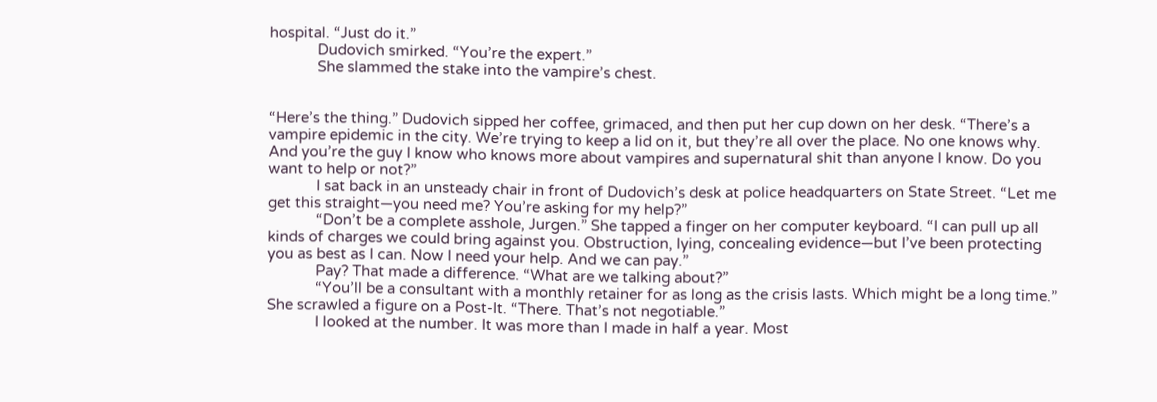hospital. “Just do it.”
            Dudovich smirked. “You’re the expert.”
            She slammed the stake into the vampire’s chest.


“Here’s the thing.” Dudovich sipped her coffee, grimaced, and then put her cup down on her desk. “There’s a vampire epidemic in the city. We’re trying to keep a lid on it, but they’re all over the place. No one knows why. And you’re the guy I know who knows more about vampires and supernatural shit than anyone I know. Do you want to help or not?”
            I sat back in an unsteady chair in front of Dudovich’s desk at police headquarters on State Street. “Let me get this straight—you need me? You’re asking for my help?”
            “Don’t be a complete asshole, Jurgen.” She tapped a finger on her computer keyboard. “I can pull up all kinds of charges we could bring against you. Obstruction, lying, concealing evidence—but I’ve been protecting you as best as I can. Now I need your help. And we can pay.”
            Pay? That made a difference. “What are we talking about?”
            “You’ll be a consultant with a monthly retainer for as long as the crisis lasts. Which might be a long time.” She scrawled a figure on a Post-It. “There. That’s not negotiable.”
            I looked at the number. It was more than I made in half a year. Most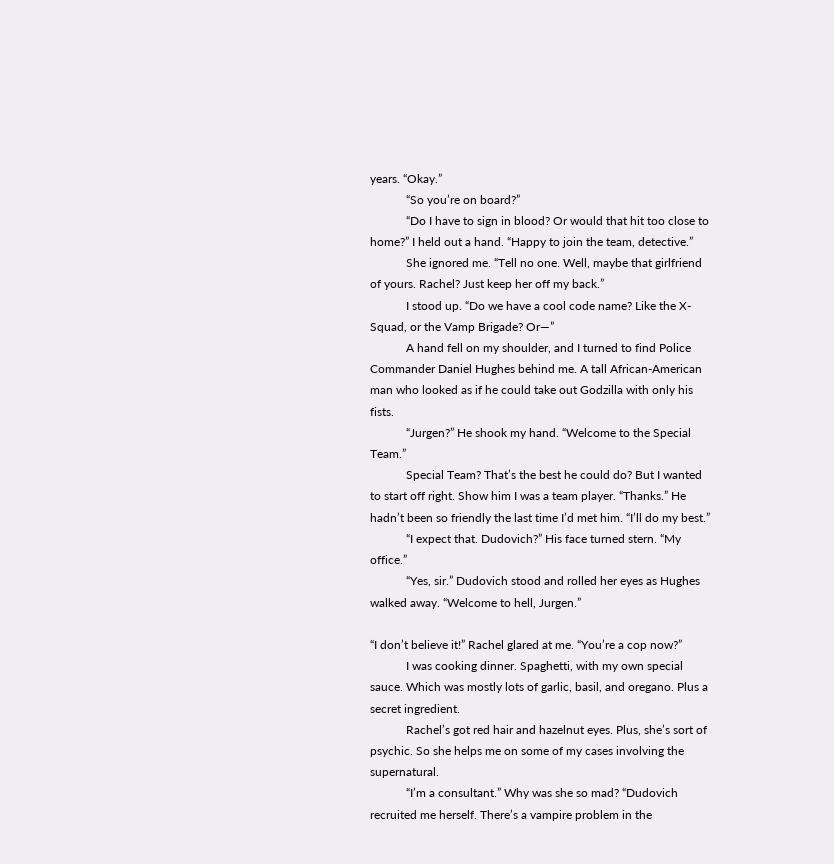years. “Okay.”
            “So you’re on board?”
            “Do I have to sign in blood? Or would that hit too close to home?” I held out a hand. “Happy to join the team, detective.”
            She ignored me. “Tell no one. Well, maybe that girlfriend of yours. Rachel? Just keep her off my back.”
            I stood up. “Do we have a cool code name? Like the X-Squad, or the Vamp Brigade? Or—”
            A hand fell on my shoulder, and I turned to find Police Commander Daniel Hughes behind me. A tall African-American man who looked as if he could take out Godzilla with only his fists.
            “Jurgen?” He shook my hand. “Welcome to the Special Team.”
            Special Team? That’s the best he could do? But I wanted to start off right. Show him I was a team player. “Thanks.” He hadn’t been so friendly the last time I’d met him. “I’ll do my best.”
            “I expect that. Dudovich?” His face turned stern. “My office.”
            “Yes, sir.” Dudovich stood and rolled her eyes as Hughes walked away. “Welcome to hell, Jurgen.”

“I don’t believe it!” Rachel glared at me. “You’re a cop now?”
            I was cooking dinner. Spaghetti, with my own special sauce. Which was mostly lots of garlic, basil, and oregano. Plus a secret ingredient.
            Rachel’s got red hair and hazelnut eyes. Plus, she’s sort of psychic. So she helps me on some of my cases involving the supernatural.
            “I’m a consultant.” Why was she so mad? “Dudovich recruited me herself. There’s a vampire problem in the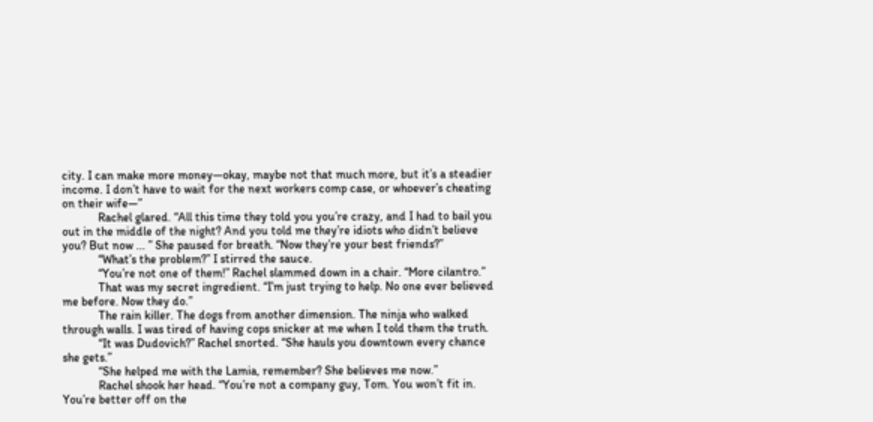city. I can make more money—okay, maybe not that much more, but it’s a steadier income. I don’t have to wait for the next workers comp case, or whoever’s cheating on their wife—”
            Rachel glared. “All this time they told you you’re crazy, and I had to bail you out in the middle of the night? And you told me they’re idiots who didn’t believe you? But now ... ” She paused for breath. “Now they’re your best friends?”
            “What’s the problem?” I stirred the sauce.
            “You’re not one of them!” Rachel slammed down in a chair. “More cilantro.”
            That was my secret ingredient. “I’m just trying to help. No one ever believed me before. Now they do.”
            The rain killer. The dogs from another dimension. The ninja who walked through walls. I was tired of having cops snicker at me when I told them the truth.
            “It was Dudovich?” Rachel snorted. “She hauls you downtown every chance she gets.”
            “She helped me with the Lamia, remember? She believes me now.”
            Rachel shook her head. “You’re not a company guy, Tom. You won’t fit in. You’re better off on the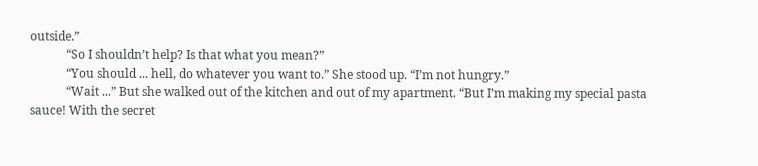outside.”
            “So I shouldn’t help? Is that what you mean?”
            “You should ... hell, do whatever you want to.” She stood up. “I’m not hungry.”
            “Wait ...” But she walked out of the kitchen and out of my apartment. “But I’m making my special pasta sauce! With the secret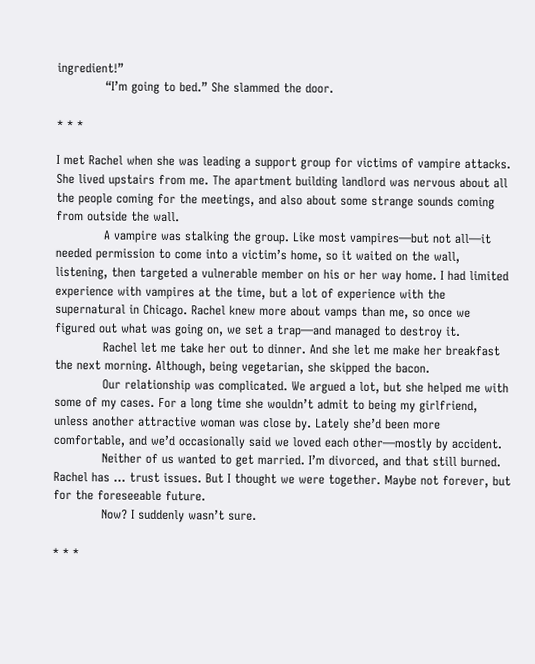ingredient!”
            “I’m going to bed.” She slammed the door.

* * *

I met Rachel when she was leading a support group for victims of vampire attacks. She lived upstairs from me. The apartment building landlord was nervous about all the people coming for the meetings, and also about some strange sounds coming from outside the wall.
            A vampire was stalking the group. Like most vampires—but not all—it needed permission to come into a victim’s home, so it waited on the wall, listening, then targeted a vulnerable member on his or her way home. I had limited experience with vampires at the time, but a lot of experience with the supernatural in Chicago. Rachel knew more about vamps than me, so once we figured out what was going on, we set a trap—and managed to destroy it.
            Rachel let me take her out to dinner. And she let me make her breakfast the next morning. Although, being vegetarian, she skipped the bacon.
            Our relationship was complicated. We argued a lot, but she helped me with some of my cases. For a long time she wouldn’t admit to being my girlfriend, unless another attractive woman was close by. Lately she’d been more comfortable, and we’d occasionally said we loved each other—mostly by accident.
            Neither of us wanted to get married. I’m divorced, and that still burned. Rachel has ... trust issues. But I thought we were together. Maybe not forever, but for the foreseeable future.
            Now? I suddenly wasn’t sure.

* * *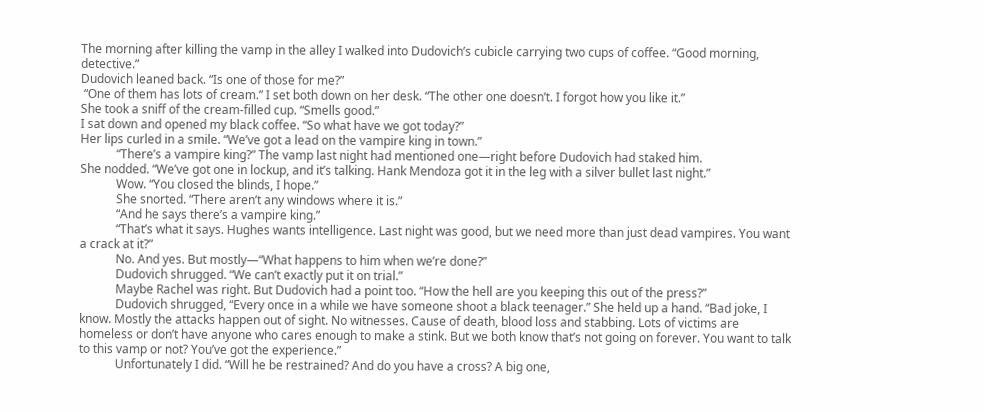The morning after killing the vamp in the alley I walked into Dudovich’s cubicle carrying two cups of coffee. “Good morning, detective.”
Dudovich leaned back. “Is one of those for me?”
 “One of them has lots of cream.” I set both down on her desk. “The other one doesn’t. I forgot how you like it.”
She took a sniff of the cream-filled cup. “Smells good.”
I sat down and opened my black coffee. “So what have we got today?”
Her lips curled in a smile. “We’ve got a lead on the vampire king in town.”
            “There’s a vampire king?” The vamp last night had mentioned one—right before Dudovich had staked him.
She nodded. “We’ve got one in lockup, and it’s talking. Hank Mendoza got it in the leg with a silver bullet last night.”
            Wow. “You closed the blinds, I hope.”
            She snorted. “There aren’t any windows where it is.”
            “And he says there’s a vampire king.”
            “That’s what it says. Hughes wants intelligence. Last night was good, but we need more than just dead vampires. You want a crack at it?”
            No. And yes. But mostly—“What happens to him when we’re done?”
            Dudovich shrugged. “We can’t exactly put it on trial.”
            Maybe Rachel was right. But Dudovich had a point too. “How the hell are you keeping this out of the press?”
            Dudovich shrugged, “Every once in a while we have someone shoot a black teenager.” She held up a hand. “Bad joke, I know. Mostly the attacks happen out of sight. No witnesses. Cause of death, blood loss and stabbing. Lots of victims are homeless or don’t have anyone who cares enough to make a stink. But we both know that’s not going on forever. You want to talk to this vamp or not? You’ve got the experience.”
            Unfortunately I did. “Will he be restrained? And do you have a cross? A big one,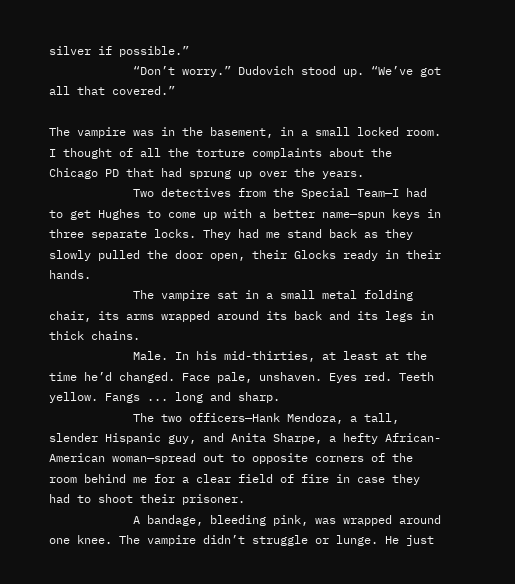silver if possible.”
            “Don’t worry.” Dudovich stood up. “We’ve got all that covered.”

The vampire was in the basement, in a small locked room. I thought of all the torture complaints about the Chicago PD that had sprung up over the years.
            Two detectives from the Special Team—I had to get Hughes to come up with a better name—spun keys in three separate locks. They had me stand back as they slowly pulled the door open, their Glocks ready in their hands.
            The vampire sat in a small metal folding chair, its arms wrapped around its back and its legs in thick chains.
            Male. In his mid-thirties, at least at the time he’d changed. Face pale, unshaven. Eyes red. Teeth yellow. Fangs ... long and sharp.
            The two officers—Hank Mendoza, a tall, slender Hispanic guy, and Anita Sharpe, a hefty African-American woman—spread out to opposite corners of the room behind me for a clear field of fire in case they had to shoot their prisoner.
            A bandage, bleeding pink, was wrapped around one knee. The vampire didn’t struggle or lunge. He just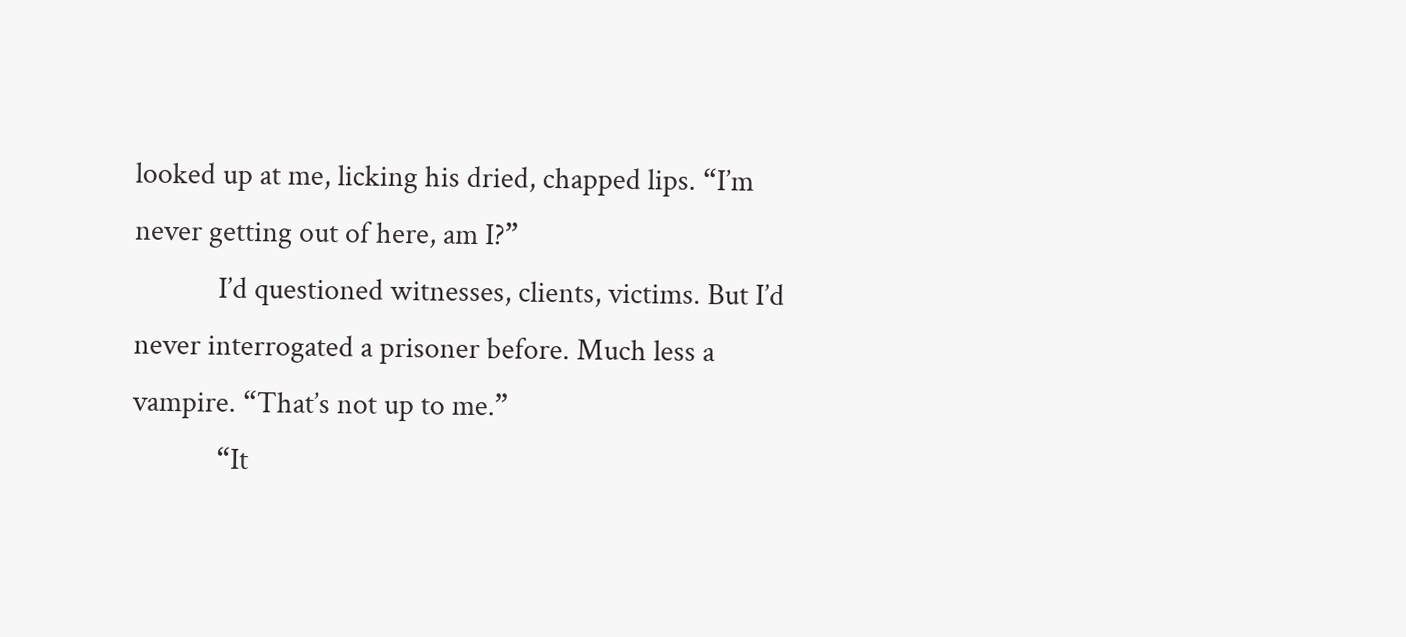looked up at me, licking his dried, chapped lips. “I’m never getting out of here, am I?”
            I’d questioned witnesses, clients, victims. But I’d never interrogated a prisoner before. Much less a vampire. “That’s not up to me.”
            “It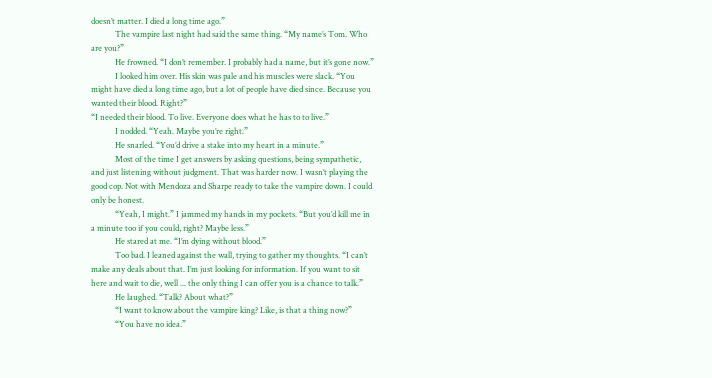doesn’t matter. I died a long time ago.”
            The vampire last night had said the same thing. “My name’s Tom. Who are you?”
            He frowned. “I don’t remember. I probably had a name, but it’s gone now.”
            I looked him over. His skin was pale and his muscles were slack. “You might have died a long time ago, but a lot of people have died since. Because you wanted their blood. Right?”
“I needed their blood. To live. Everyone does what he has to to live.”
            I nodded. “Yeah. Maybe you’re right.”
            He snarled. “You’d drive a stake into my heart in a minute.”
            Most of the time I get answers by asking questions, being sympathetic, and just listening without judgment. That was harder now. I wasn’t playing the good cop. Not with Mendoza and Sharpe ready to take the vampire down. I could only be honest.
            “Yeah, I might.” I jammed my hands in my pockets. “But you’d kill me in a minute too if you could, right? Maybe less.”
            He stared at me. “I’m dying without blood.”
            Too bad. I leaned against the wall, trying to gather my thoughts. “I can’t make any deals about that. I’m just looking for information. If you want to sit here and wait to die, well ... the only thing I can offer you is a chance to talk.”
            He laughed. “Talk? About what?”
            “I want to know about the vampire king? Like, is that a thing now?”
            “You have no idea.”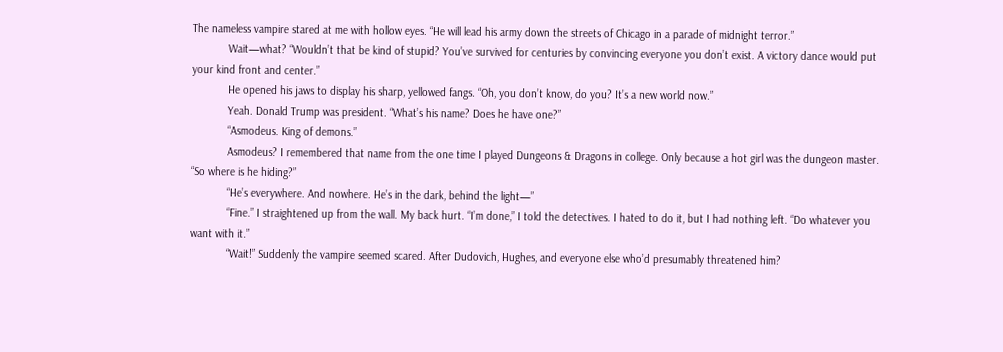The nameless vampire stared at me with hollow eyes. “He will lead his army down the streets of Chicago in a parade of midnight terror.”
            Wait—what? “Wouldn’t that be kind of stupid? You’ve survived for centuries by convincing everyone you don’t exist. A victory dance would put your kind front and center.”
            He opened his jaws to display his sharp, yellowed fangs. “Oh, you don’t know, do you? It’s a new world now.”
            Yeah. Donald Trump was president. “What’s his name? Does he have one?”
            “Asmodeus. King of demons.”
            Asmodeus? I remembered that name from the one time I played Dungeons & Dragons in college. Only because a hot girl was the dungeon master. “So where is he hiding?”
            “He’s everywhere. And nowhere. He’s in the dark, behind the light—”
            “Fine.” I straightened up from the wall. My back hurt. “I’m done,” I told the detectives. I hated to do it, but I had nothing left. “Do whatever you want with it.”
            “Wait!” Suddenly the vampire seemed scared. After Dudovich, Hughes, and everyone else who’d presumably threatened him?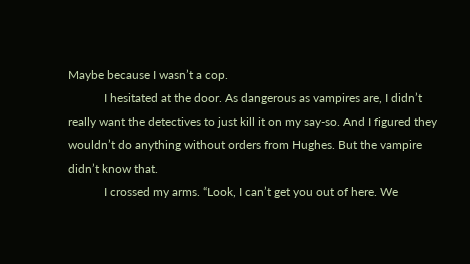Maybe because I wasn’t a cop.
            I hesitated at the door. As dangerous as vampires are, I didn’t really want the detectives to just kill it on my say-so. And I figured they wouldn’t do anything without orders from Hughes. But the vampire didn’t know that.
            I crossed my arms. “Look, I can’t get you out of here. We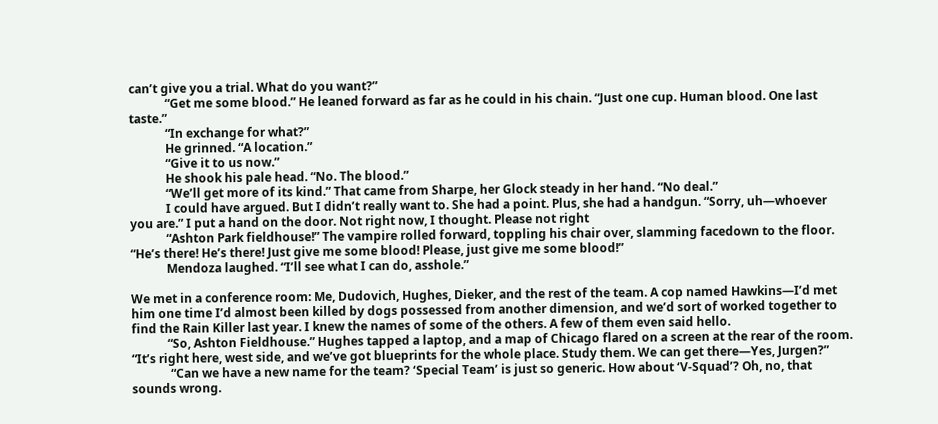can’t give you a trial. What do you want?”
            “Get me some blood.” He leaned forward as far as he could in his chain. “Just one cup. Human blood. One last taste.”
            “In exchange for what?”
            He grinned. “A location.”
            “Give it to us now.”
            He shook his pale head. “No. The blood.”
            “We’ll get more of its kind.” That came from Sharpe, her Glock steady in her hand. “No deal.”
            I could have argued. But I didn’t really want to. She had a point. Plus, she had a handgun. “Sorry, uh—whoever you are.” I put a hand on the door. Not right now, I thought. Please not right
            “Ashton Park fieldhouse!” The vampire rolled forward, toppling his chair over, slamming facedown to the floor. “He’s there! He’s there! Just give me some blood! Please, just give me some blood!”
            Mendoza laughed. “I’ll see what I can do, asshole.”

We met in a conference room: Me, Dudovich, Hughes, Dieker, and the rest of the team. A cop named Hawkins—I’d met him one time I’d almost been killed by dogs possessed from another dimension, and we’d sort of worked together to find the Rain Killer last year. I knew the names of some of the others. A few of them even said hello.
            “So, Ashton Fieldhouse.” Hughes tapped a laptop, and a map of Chicago flared on a screen at the rear of the room. “It’s right here, west side, and we’ve got blueprints for the whole place. Study them. We can get there—Yes, Jurgen?”
             “Can we have a new name for the team? ‘Special Team’ is just so generic. How about ‘V-Squad’? Oh, no, that sounds wrong.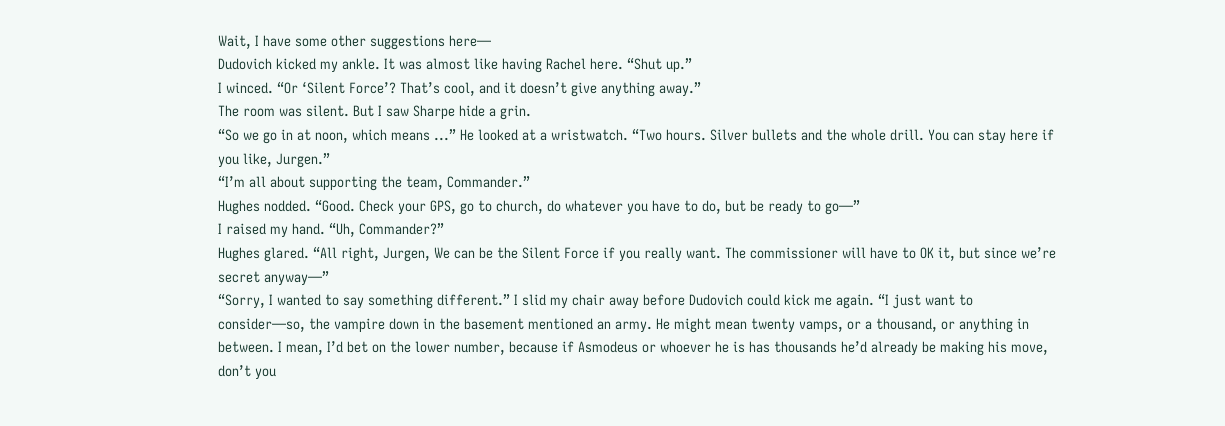Wait, I have some other suggestions here—
Dudovich kicked my ankle. It was almost like having Rachel here. “Shut up.”
I winced. “Or ‘Silent Force’? That’s cool, and it doesn’t give anything away.”
The room was silent. But I saw Sharpe hide a grin.
“So we go in at noon, which means ...” He looked at a wristwatch. “Two hours. Silver bullets and the whole drill. You can stay here if you like, Jurgen.”
“I’m all about supporting the team, Commander.”
Hughes nodded. “Good. Check your GPS, go to church, do whatever you have to do, but be ready to go—”
I raised my hand. “Uh, Commander?”
Hughes glared. “All right, Jurgen, We can be the Silent Force if you really want. The commissioner will have to OK it, but since we’re secret anyway—”
“Sorry, I wanted to say something different.” I slid my chair away before Dudovich could kick me again. “I just want to consider—so, the vampire down in the basement mentioned an army. He might mean twenty vamps, or a thousand, or anything in between. I mean, I’d bet on the lower number, because if Asmodeus or whoever he is has thousands he’d already be making his move, don’t you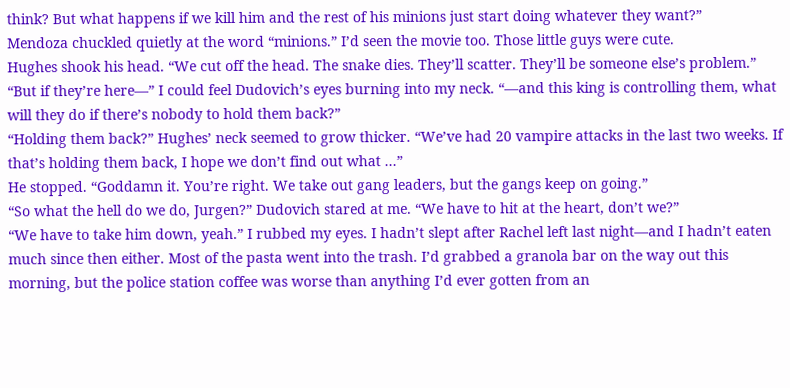think? But what happens if we kill him and the rest of his minions just start doing whatever they want?”
Mendoza chuckled quietly at the word “minions.” I’d seen the movie too. Those little guys were cute.
Hughes shook his head. “We cut off the head. The snake dies. They’ll scatter. They’ll be someone else’s problem.”
“But if they’re here—” I could feel Dudovich’s eyes burning into my neck. “—and this king is controlling them, what will they do if there’s nobody to hold them back?”
“Holding them back?” Hughes’ neck seemed to grow thicker. “We’ve had 20 vampire attacks in the last two weeks. If that’s holding them back, I hope we don’t find out what ...”
He stopped. “Goddamn it. You’re right. We take out gang leaders, but the gangs keep on going.”
“So what the hell do we do, Jurgen?” Dudovich stared at me. “We have to hit at the heart, don’t we?”
“We have to take him down, yeah.” I rubbed my eyes. I hadn’t slept after Rachel left last night—and I hadn’t eaten much since then either. Most of the pasta went into the trash. I’d grabbed a granola bar on the way out this morning, but the police station coffee was worse than anything I’d ever gotten from an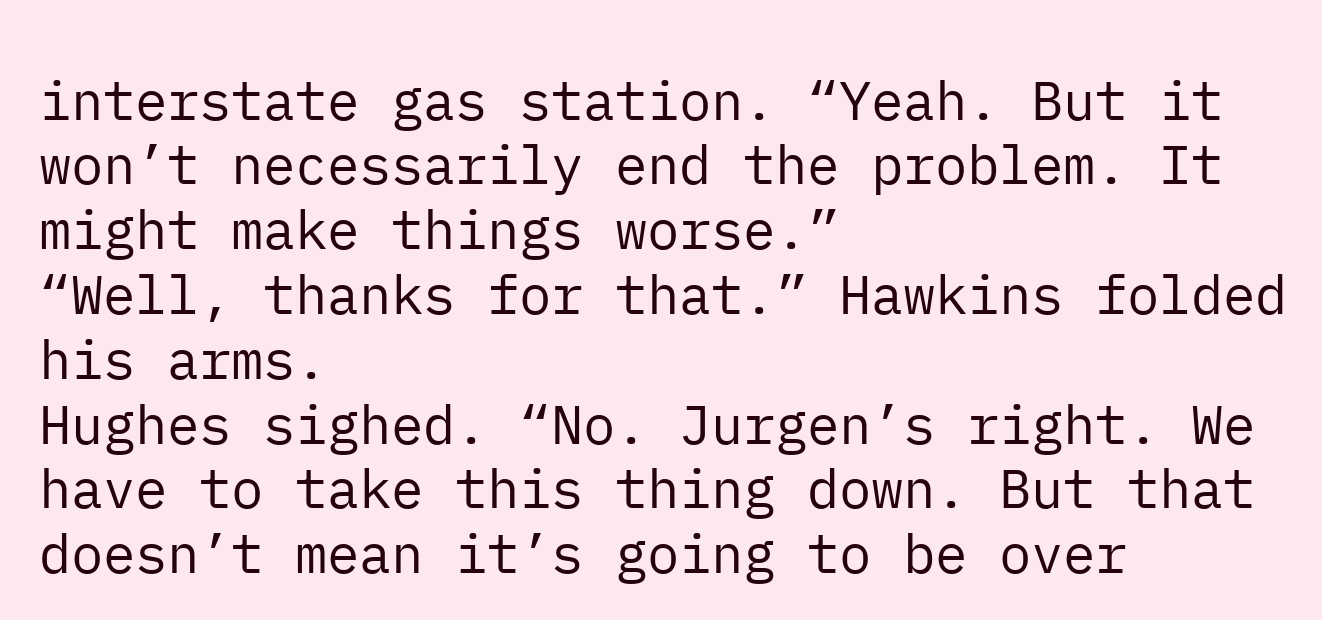interstate gas station. “Yeah. But it won’t necessarily end the problem. It might make things worse.”
“Well, thanks for that.” Hawkins folded his arms.
Hughes sighed. “No. Jurgen’s right. We have to take this thing down. But that doesn’t mean it’s going to be over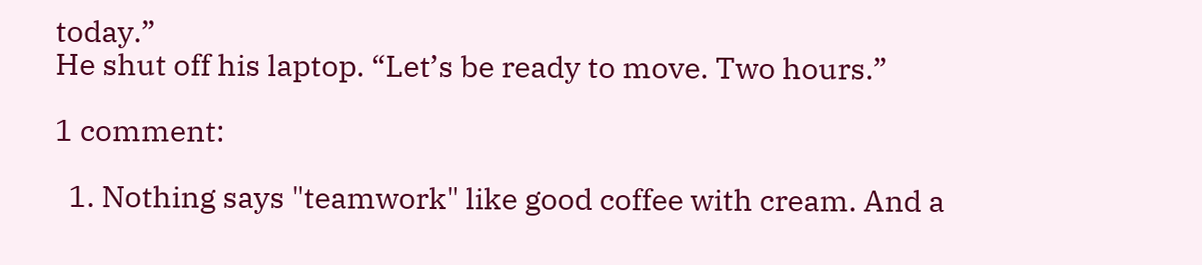today.”
He shut off his laptop. “Let’s be ready to move. Two hours.”

1 comment:

  1. Nothing says "teamwork" like good coffee with cream. And a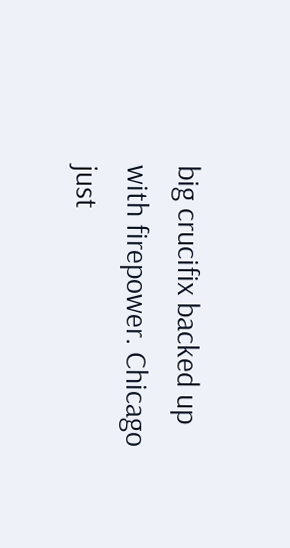big crucifix backed up with firepower. Chicago just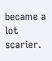became a lot scarier.